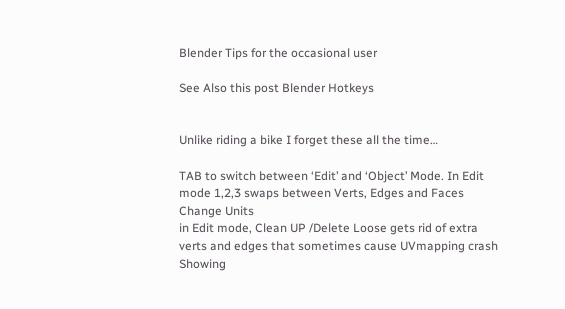Blender Tips for the occasional user

See Also this post Blender Hotkeys


Unlike riding a bike I forget these all the time…

TAB to switch between ‘Edit’ and ‘Object’ Mode. In Edit mode 1,2,3 swaps between Verts, Edges and Faces
Change Units
in Edit mode, Clean UP /Delete Loose gets rid of extra verts and edges that sometimes cause UVmapping crash
Showing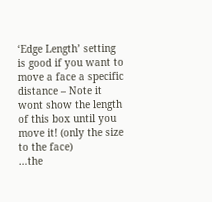‘Edge Length’ setting is good if you want to move a face a specific distance – Note it wont show the length of this box until you move it! (only the size to the face)
…the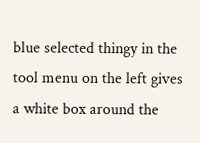blue selected thingy in the tool menu on the left gives a white box around the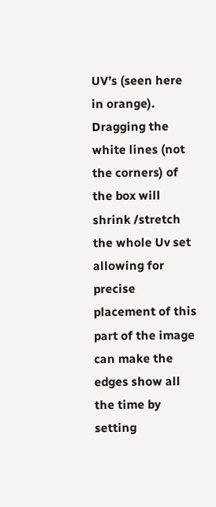UV’s (seen here in orange). Dragging the white lines (not the corners) of the box will shrink /stretch the whole Uv set allowing for precise placement of this part of the image can make the edges show all the time by setting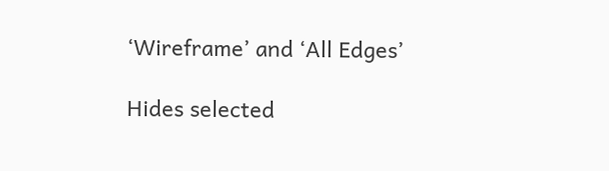‘Wireframe’ and ‘All Edges’

Hides selected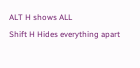ALT H shows ALL
Shift H Hides everything apart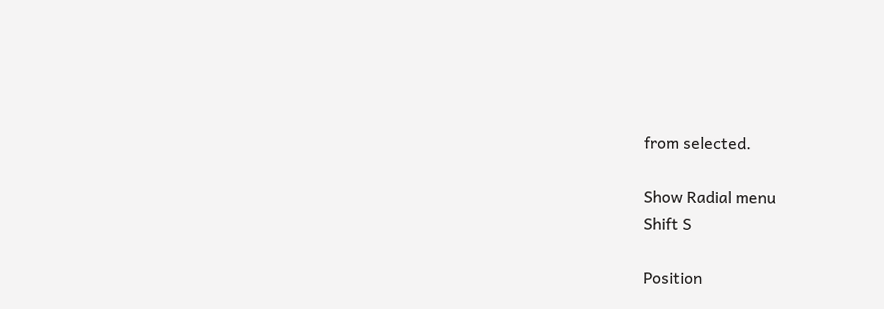from selected.

Show Radial menu
Shift S

Position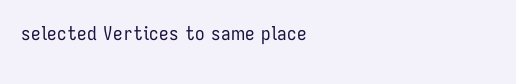selected Vertices to same place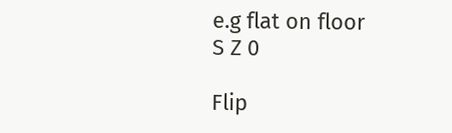e.g flat on floor
S Z 0

Flip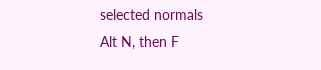selected normals
Alt N, then F